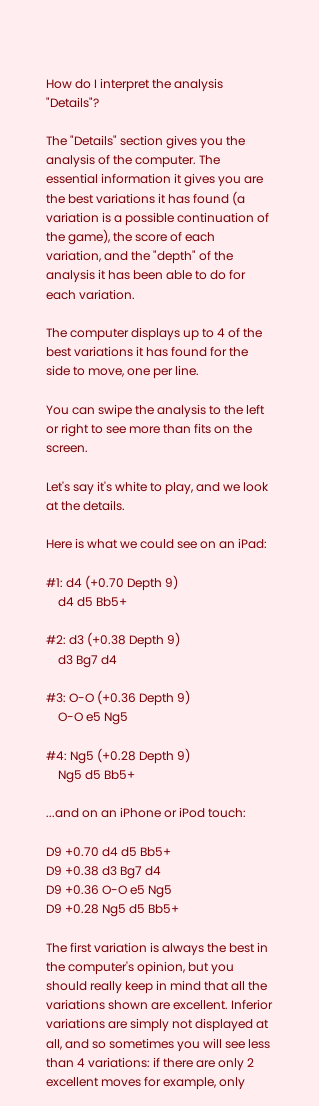How do I interpret the analysis "Details"?

The "Details" section gives you the analysis of the computer. The essential information it gives you are the best variations it has found (a variation is a possible continuation of the game), the score of each variation, and the "depth" of the analysis it has been able to do for each variation.

The computer displays up to 4 of the best variations it has found for the side to move, one per line.

You can swipe the analysis to the left or right to see more than fits on the screen.

Let's say it's white to play, and we look at the details.

Here is what we could see on an iPad:

#1: d4 (+0.70 Depth 9)
    d4 d5 Bb5+

#2: d3 (+0.38 Depth 9)
    d3 Bg7 d4

#3: O-O (+0.36 Depth 9)
    O-O e5 Ng5

#4: Ng5 (+0.28 Depth 9)
    Ng5 d5 Bb5+

...and on an iPhone or iPod touch:

D9 +0.70 d4 d5 Bb5+
D9 +0.38 d3 Bg7 d4
D9 +0.36 O-O e5 Ng5
D9 +0.28 Ng5 d5 Bb5+

The first variation is always the best in the computer's opinion, but you should really keep in mind that all the variations shown are excellent. Inferior variations are simply not displayed at all, and so sometimes you will see less than 4 variations: if there are only 2 excellent moves for example, only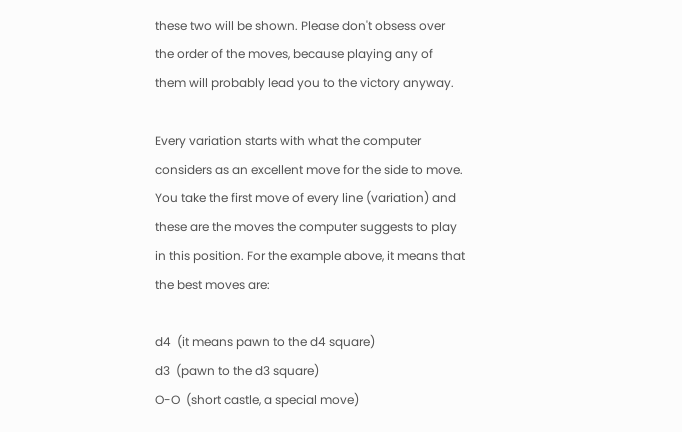these two will be shown. Please don't obsess over the order of the moves, because playing any of them will probably lead you to the victory anyway.

Every variation starts with what the computer considers as an excellent move for the side to move. You take the first move of every line (variation) and these are the moves the computer suggests to play in this position. For the example above, it means that the best moves are:

d4  (it means pawn to the d4 square)
d3  (pawn to the d3 square)
O-O  (short castle, a special move)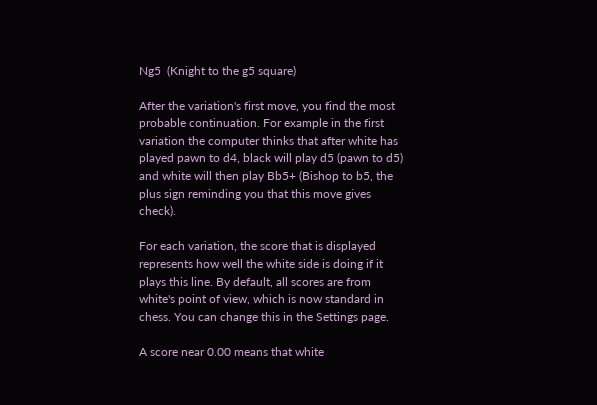Ng5  (Knight to the g5 square)

After the variation's first move, you find the most probable continuation. For example in the first variation the computer thinks that after white has played pawn to d4, black will play d5 (pawn to d5) and white will then play Bb5+ (Bishop to b5, the plus sign reminding you that this move gives check).

For each variation, the score that is displayed represents how well the white side is doing if it plays this line. By default, all scores are from white's point of view, which is now standard in chess. You can change this in the Settings page.

A score near 0.00 means that white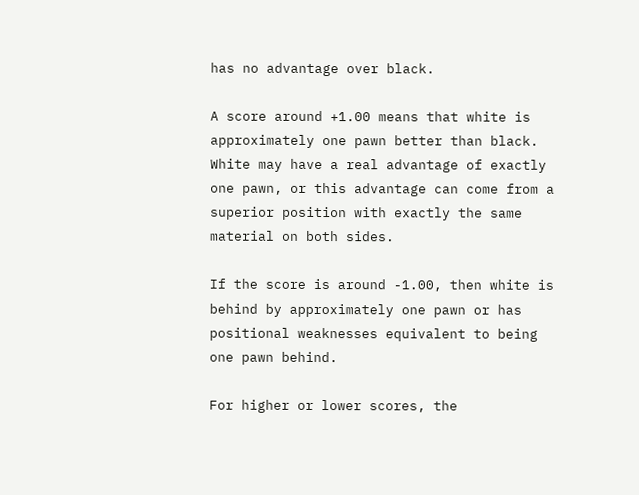has no advantage over black.

A score around +1.00 means that white is approximately one pawn better than black. White may have a real advantage of exactly one pawn, or this advantage can come from a superior position with exactly the same material on both sides.

If the score is around -1.00, then white is behind by approximately one pawn or has positional weaknesses equivalent to being one pawn behind.

For higher or lower scores, the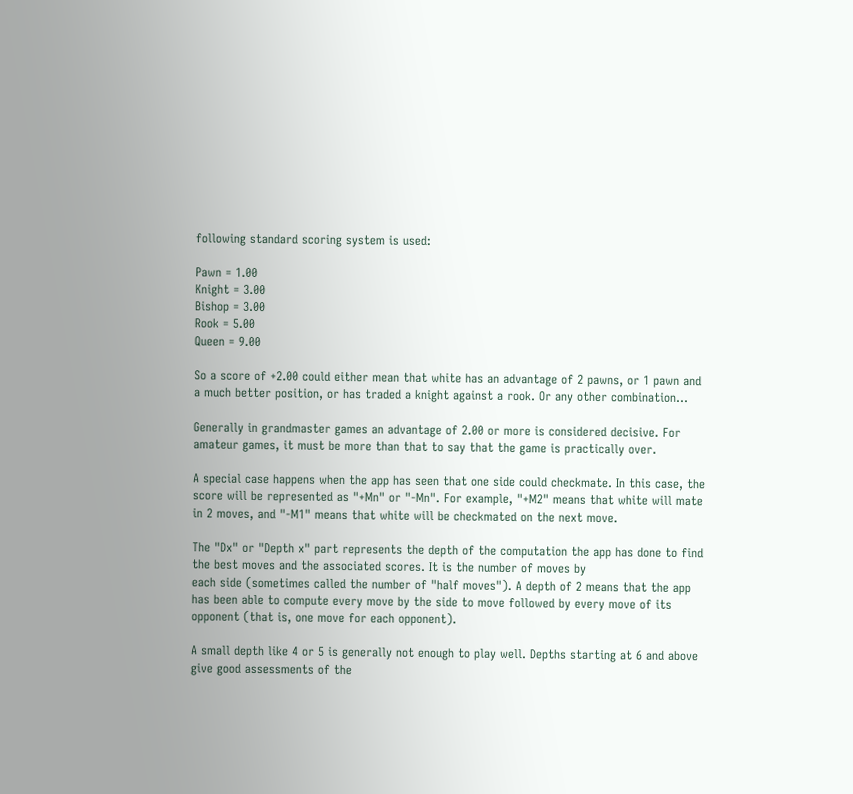following standard scoring system is used:

Pawn = 1.00
Knight = 3.00
Bishop = 3.00
Rook = 5.00
Queen = 9.00

So a score of +2.00 could either mean that white has an advantage of 2 pawns, or 1 pawn and a much better position, or has traded a knight against a rook. Or any other combination...

Generally in grandmaster games an advantage of 2.00 or more is considered decisive. For amateur games, it must be more than that to say that the game is practically over.

A special case happens when the app has seen that one side could checkmate. In this case, the score will be represented as "+Mn" or "-Mn". For example, "+M2" means that white will mate in 2 moves, and "-M1" means that white will be checkmated on the next move.

The "Dx" or "Depth x" part represents the depth of the computation the app has done to find the best moves and the associated scores. It is the number of moves by
each side (sometimes called the number of "half moves"). A depth of 2 means that the app has been able to compute every move by the side to move followed by every move of its opponent (that is, one move for each opponent).

A small depth like 4 or 5 is generally not enough to play well. Depths starting at 6 and above give good assessments of the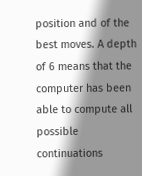position and of the best moves. A depth of 6 means that the computer has been able to compute all possible continuations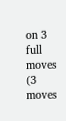on 3 full moves (3 moves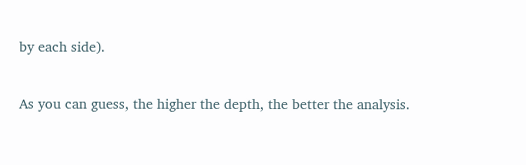by each side).

As you can guess, the higher the depth, the better the analysis.